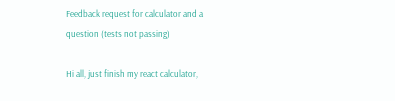Feedback request for calculator and a question (tests not passing)

Hi all, just finish my react calculator,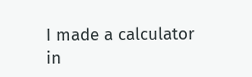I made a calculator in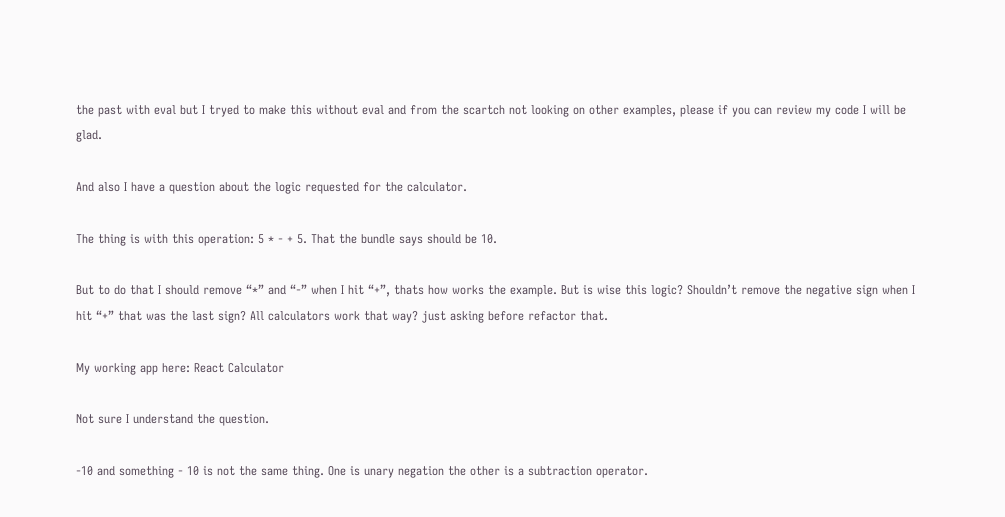the past with eval but I tryed to make this without eval and from the scartch not looking on other examples, please if you can review my code I will be glad.

And also I have a question about the logic requested for the calculator.

The thing is with this operation: 5 * - + 5. That the bundle says should be 10.

But to do that I should remove “*” and “-” when I hit “+”, thats how works the example. But is wise this logic? Shouldn’t remove the negative sign when I hit “+” that was the last sign? All calculators work that way? just asking before refactor that.

My working app here: React Calculator

Not sure I understand the question.

-10 and something - 10 is not the same thing. One is unary negation the other is a subtraction operator.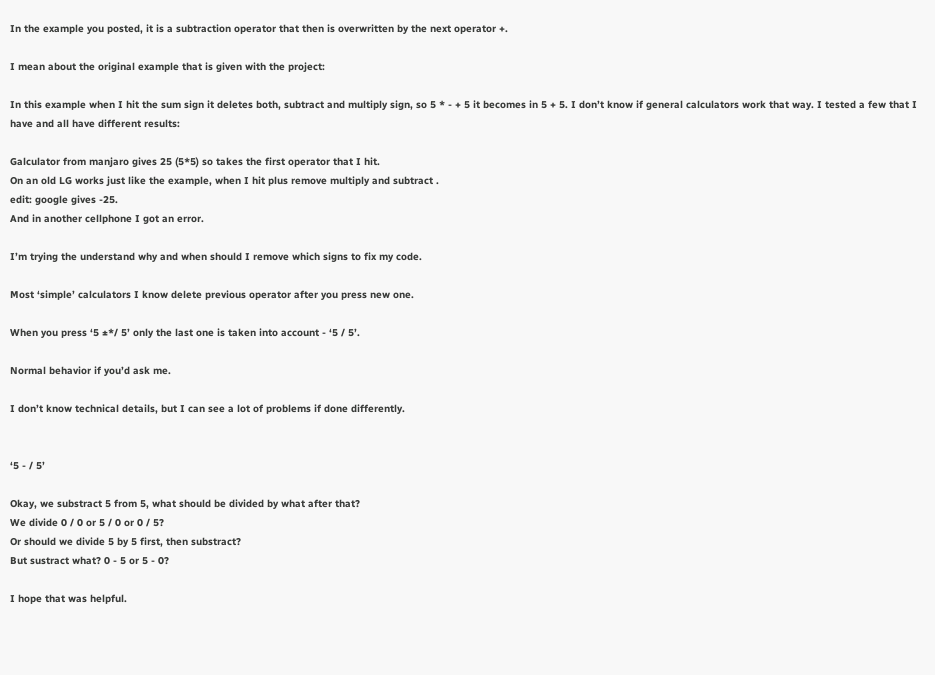In the example you posted, it is a subtraction operator that then is overwritten by the next operator +.

I mean about the original example that is given with the project:

In this example when I hit the sum sign it deletes both, subtract and multiply sign, so 5 * - + 5 it becomes in 5 + 5. I don’t know if general calculators work that way. I tested a few that I have and all have different results:

Galculator from manjaro gives 25 (5*5) so takes the first operator that I hit.
On an old LG works just like the example, when I hit plus remove multiply and subtract .
edit: google gives -25.
And in another cellphone I got an error.

I’m trying the understand why and when should I remove which signs to fix my code.

Most ‘simple’ calculators I know delete previous operator after you press new one.

When you press ‘5 ±*/ 5’ only the last one is taken into account - ‘5 / 5’.

Normal behavior if you’d ask me.

I don’t know technical details, but I can see a lot of problems if done differently.


‘5 - / 5’

Okay, we substract 5 from 5, what should be divided by what after that?
We divide 0 / 0 or 5 / 0 or 0 / 5?
Or should we divide 5 by 5 first, then substract?
But sustract what? 0 - 5 or 5 - 0?

I hope that was helpful.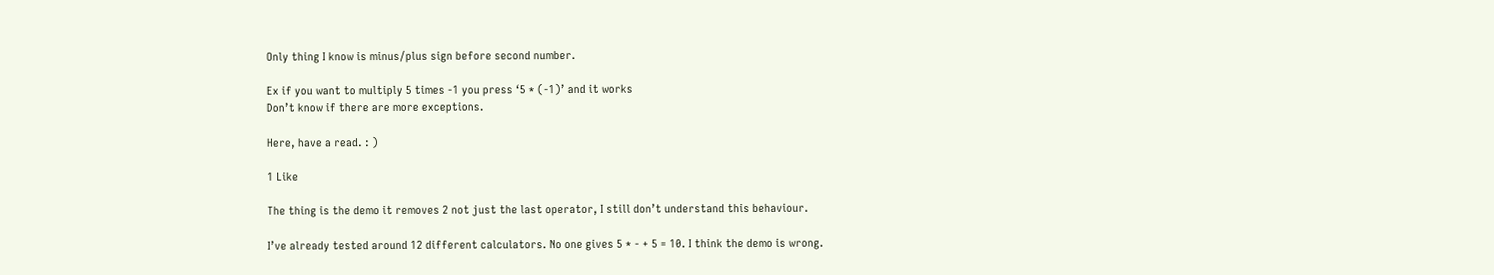Only thing I know is minus/plus sign before second number.

Ex if you want to multiply 5 times -1 you press ‘5 * (-1)’ and it works
Don’t know if there are more exceptions.

Here, have a read. : )

1 Like

The thing is the demo it removes 2 not just the last operator, I still don’t understand this behaviour.

I’ve already tested around 12 different calculators. No one gives 5 * - + 5 = 10. I think the demo is wrong.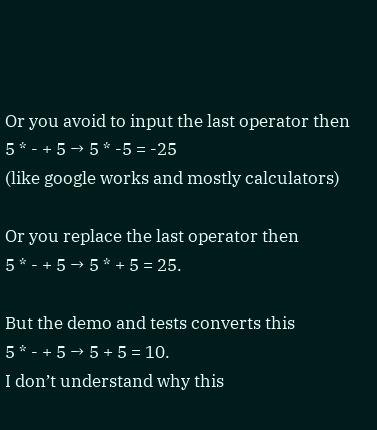Or you avoid to input the last operator then
5 * - + 5 → 5 * -5 = -25
(like google works and mostly calculators)

Or you replace the last operator then
5 * - + 5 → 5 * + 5 = 25.

But the demo and tests converts this
5 * - + 5 → 5 + 5 = 10.
I don’t understand why this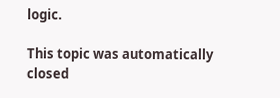logic.

This topic was automatically closed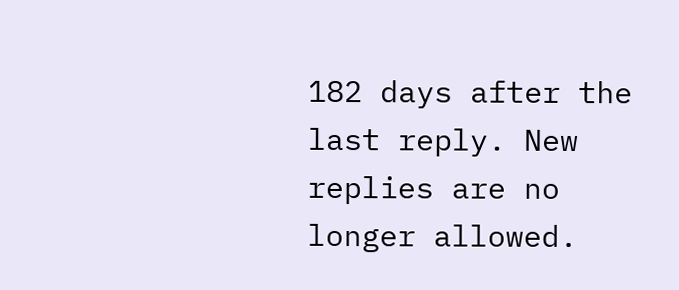182 days after the last reply. New replies are no longer allowed.